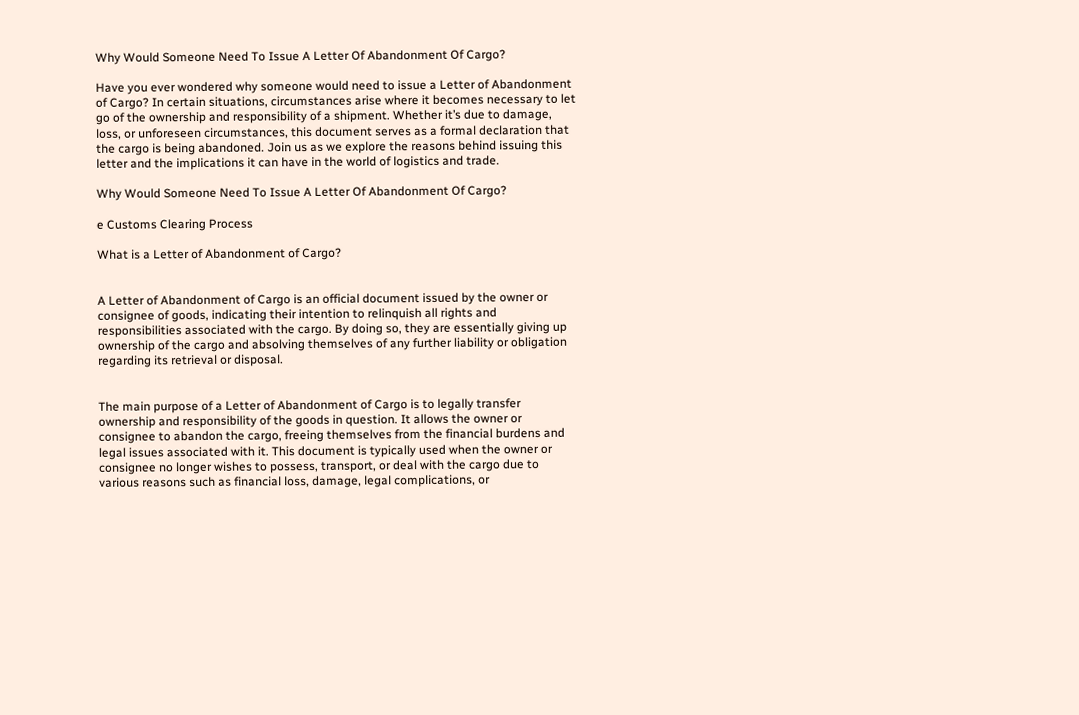Why Would Someone Need To Issue A Letter Of Abandonment Of Cargo?

Have you ever wondered why someone would need to issue a Letter of Abandonment of Cargo? In certain situations, circumstances arise where it becomes necessary to let go of the ownership and responsibility of a shipment. Whether it’s due to damage, loss, or unforeseen circumstances, this document serves as a formal declaration that the cargo is being abandoned. Join us as we explore the reasons behind issuing this letter and the implications it can have in the world of logistics and trade.

Why Would Someone Need To Issue A Letter Of Abandonment Of Cargo?

e Customs Clearing Process

What is a Letter of Abandonment of Cargo?


A Letter of Abandonment of Cargo is an official document issued by the owner or consignee of goods, indicating their intention to relinquish all rights and responsibilities associated with the cargo. By doing so, they are essentially giving up ownership of the cargo and absolving themselves of any further liability or obligation regarding its retrieval or disposal.


The main purpose of a Letter of Abandonment of Cargo is to legally transfer ownership and responsibility of the goods in question. It allows the owner or consignee to abandon the cargo, freeing themselves from the financial burdens and legal issues associated with it. This document is typically used when the owner or consignee no longer wishes to possess, transport, or deal with the cargo due to various reasons such as financial loss, damage, legal complications, or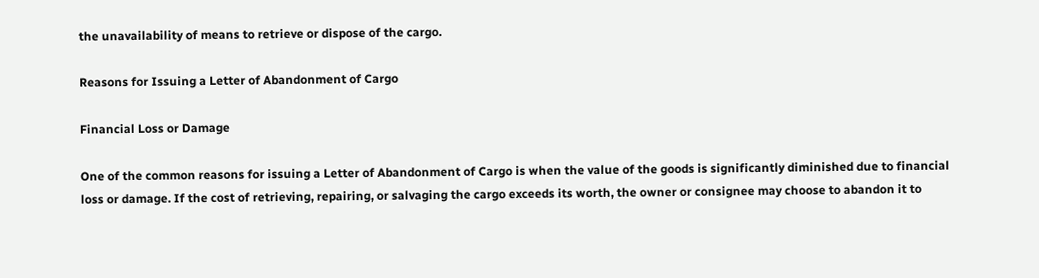the unavailability of means to retrieve or dispose of the cargo.

Reasons for Issuing a Letter of Abandonment of Cargo

Financial Loss or Damage

One of the common reasons for issuing a Letter of Abandonment of Cargo is when the value of the goods is significantly diminished due to financial loss or damage. If the cost of retrieving, repairing, or salvaging the cargo exceeds its worth, the owner or consignee may choose to abandon it to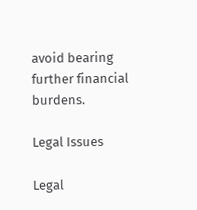avoid bearing further financial burdens.

Legal Issues

Legal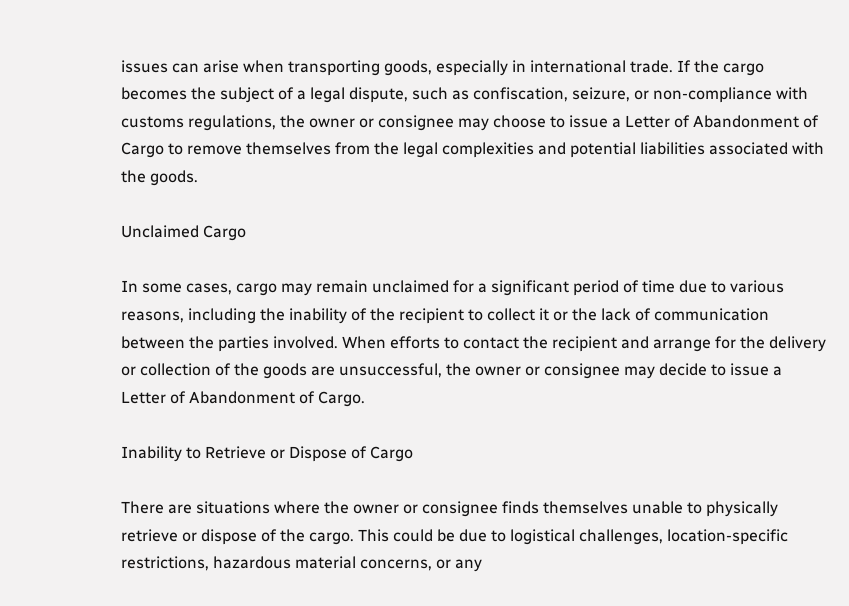issues can arise when transporting goods, especially in international trade. If the cargo becomes the subject of a legal dispute, such as confiscation, seizure, or non-compliance with customs regulations, the owner or consignee may choose to issue a Letter of Abandonment of Cargo to remove themselves from the legal complexities and potential liabilities associated with the goods.

Unclaimed Cargo

In some cases, cargo may remain unclaimed for a significant period of time due to various reasons, including the inability of the recipient to collect it or the lack of communication between the parties involved. When efforts to contact the recipient and arrange for the delivery or collection of the goods are unsuccessful, the owner or consignee may decide to issue a Letter of Abandonment of Cargo.

Inability to Retrieve or Dispose of Cargo

There are situations where the owner or consignee finds themselves unable to physically retrieve or dispose of the cargo. This could be due to logistical challenges, location-specific restrictions, hazardous material concerns, or any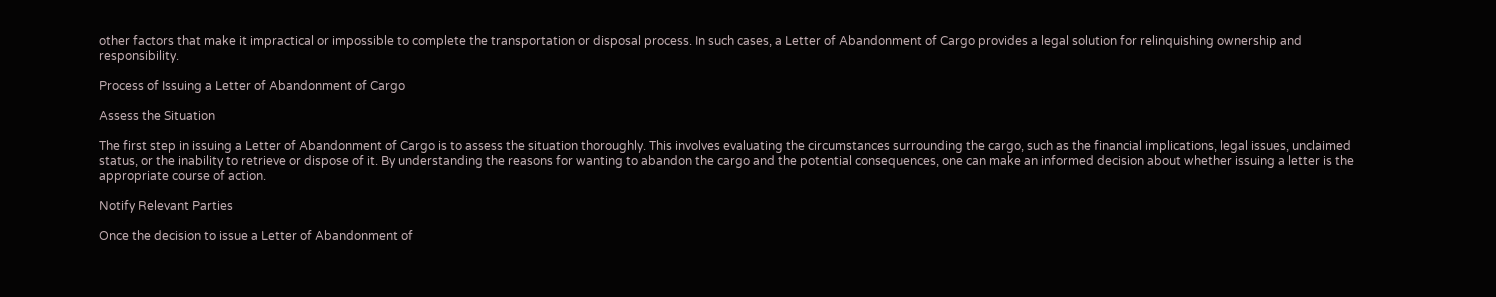other factors that make it impractical or impossible to complete the transportation or disposal process. In such cases, a Letter of Abandonment of Cargo provides a legal solution for relinquishing ownership and responsibility.

Process of Issuing a Letter of Abandonment of Cargo

Assess the Situation

The first step in issuing a Letter of Abandonment of Cargo is to assess the situation thoroughly. This involves evaluating the circumstances surrounding the cargo, such as the financial implications, legal issues, unclaimed status, or the inability to retrieve or dispose of it. By understanding the reasons for wanting to abandon the cargo and the potential consequences, one can make an informed decision about whether issuing a letter is the appropriate course of action.

Notify Relevant Parties

Once the decision to issue a Letter of Abandonment of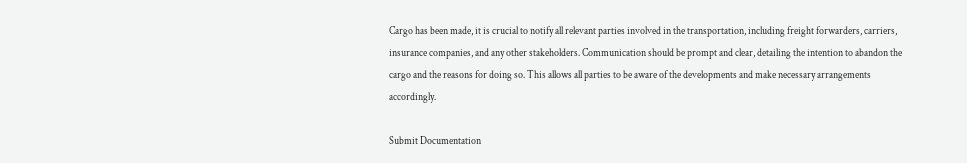Cargo has been made, it is crucial to notify all relevant parties involved in the transportation, including freight forwarders, carriers, insurance companies, and any other stakeholders. Communication should be prompt and clear, detailing the intention to abandon the cargo and the reasons for doing so. This allows all parties to be aware of the developments and make necessary arrangements accordingly.

Submit Documentation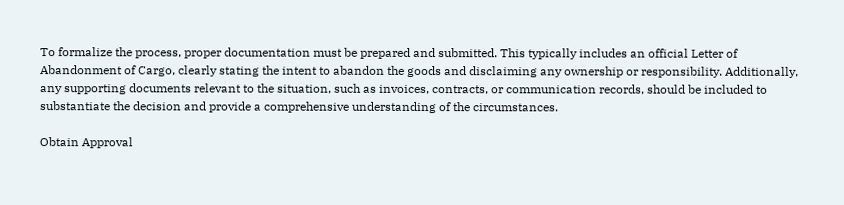To formalize the process, proper documentation must be prepared and submitted. This typically includes an official Letter of Abandonment of Cargo, clearly stating the intent to abandon the goods and disclaiming any ownership or responsibility. Additionally, any supporting documents relevant to the situation, such as invoices, contracts, or communication records, should be included to substantiate the decision and provide a comprehensive understanding of the circumstances.

Obtain Approval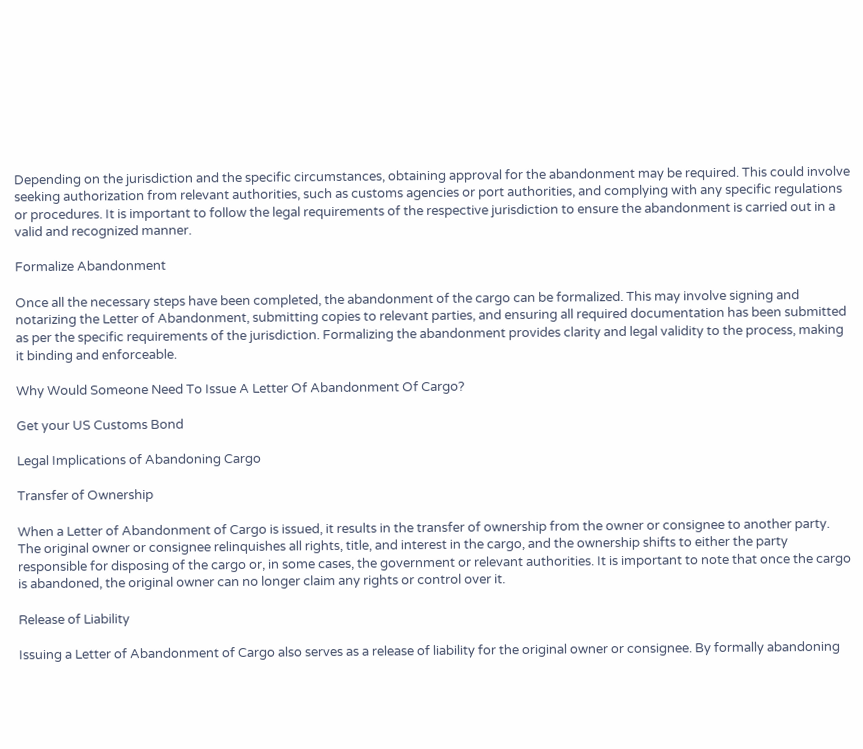Depending on the jurisdiction and the specific circumstances, obtaining approval for the abandonment may be required. This could involve seeking authorization from relevant authorities, such as customs agencies or port authorities, and complying with any specific regulations or procedures. It is important to follow the legal requirements of the respective jurisdiction to ensure the abandonment is carried out in a valid and recognized manner.

Formalize Abandonment

Once all the necessary steps have been completed, the abandonment of the cargo can be formalized. This may involve signing and notarizing the Letter of Abandonment, submitting copies to relevant parties, and ensuring all required documentation has been submitted as per the specific requirements of the jurisdiction. Formalizing the abandonment provides clarity and legal validity to the process, making it binding and enforceable.

Why Would Someone Need To Issue A Letter Of Abandonment Of Cargo?

Get your US Customs Bond

Legal Implications of Abandoning Cargo

Transfer of Ownership

When a Letter of Abandonment of Cargo is issued, it results in the transfer of ownership from the owner or consignee to another party. The original owner or consignee relinquishes all rights, title, and interest in the cargo, and the ownership shifts to either the party responsible for disposing of the cargo or, in some cases, the government or relevant authorities. It is important to note that once the cargo is abandoned, the original owner can no longer claim any rights or control over it.

Release of Liability

Issuing a Letter of Abandonment of Cargo also serves as a release of liability for the original owner or consignee. By formally abandoning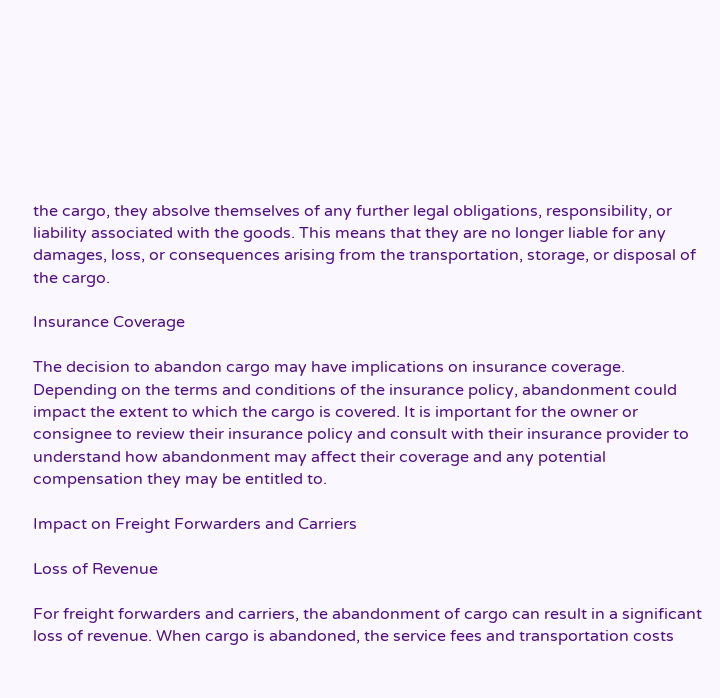the cargo, they absolve themselves of any further legal obligations, responsibility, or liability associated with the goods. This means that they are no longer liable for any damages, loss, or consequences arising from the transportation, storage, or disposal of the cargo.

Insurance Coverage

The decision to abandon cargo may have implications on insurance coverage. Depending on the terms and conditions of the insurance policy, abandonment could impact the extent to which the cargo is covered. It is important for the owner or consignee to review their insurance policy and consult with their insurance provider to understand how abandonment may affect their coverage and any potential compensation they may be entitled to.

Impact on Freight Forwarders and Carriers

Loss of Revenue

For freight forwarders and carriers, the abandonment of cargo can result in a significant loss of revenue. When cargo is abandoned, the service fees and transportation costs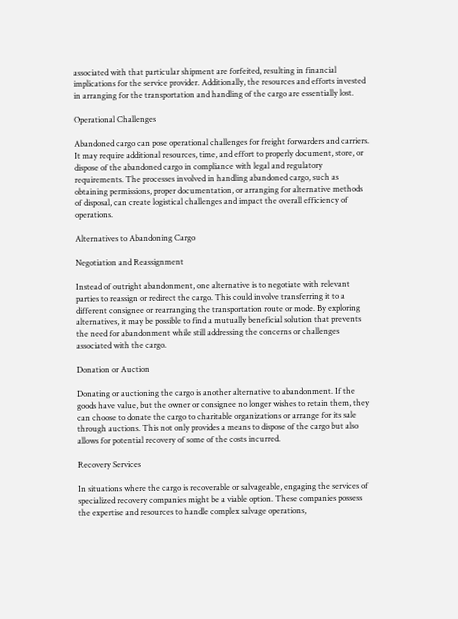associated with that particular shipment are forfeited, resulting in financial implications for the service provider. Additionally, the resources and efforts invested in arranging for the transportation and handling of the cargo are essentially lost.

Operational Challenges

Abandoned cargo can pose operational challenges for freight forwarders and carriers. It may require additional resources, time, and effort to properly document, store, or dispose of the abandoned cargo in compliance with legal and regulatory requirements. The processes involved in handling abandoned cargo, such as obtaining permissions, proper documentation, or arranging for alternative methods of disposal, can create logistical challenges and impact the overall efficiency of operations.

Alternatives to Abandoning Cargo

Negotiation and Reassignment

Instead of outright abandonment, one alternative is to negotiate with relevant parties to reassign or redirect the cargo. This could involve transferring it to a different consignee or rearranging the transportation route or mode. By exploring alternatives, it may be possible to find a mutually beneficial solution that prevents the need for abandonment while still addressing the concerns or challenges associated with the cargo.

Donation or Auction

Donating or auctioning the cargo is another alternative to abandonment. If the goods have value, but the owner or consignee no longer wishes to retain them, they can choose to donate the cargo to charitable organizations or arrange for its sale through auctions. This not only provides a means to dispose of the cargo but also allows for potential recovery of some of the costs incurred.

Recovery Services

In situations where the cargo is recoverable or salvageable, engaging the services of specialized recovery companies might be a viable option. These companies possess the expertise and resources to handle complex salvage operations,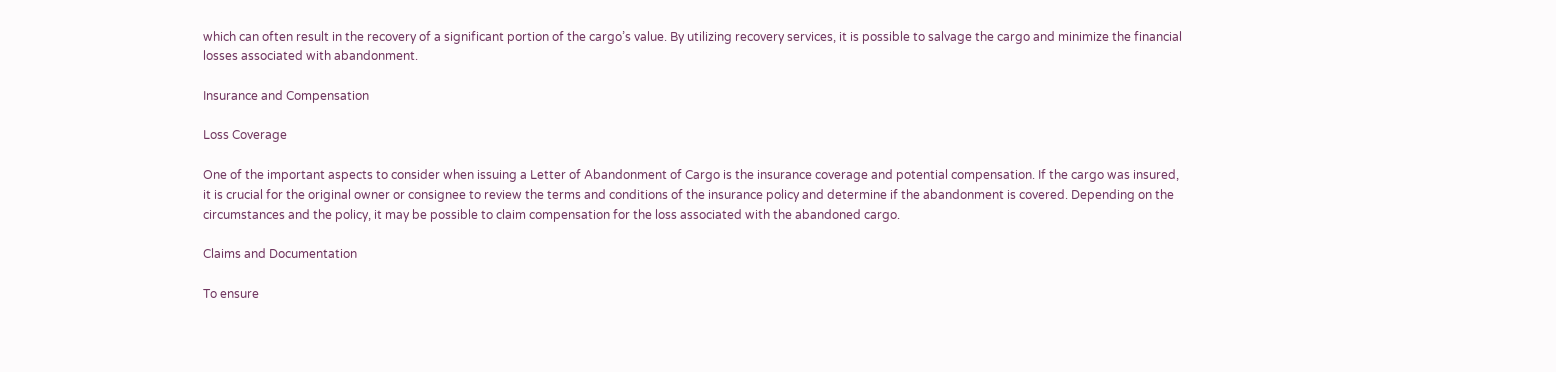which can often result in the recovery of a significant portion of the cargo’s value. By utilizing recovery services, it is possible to salvage the cargo and minimize the financial losses associated with abandonment.

Insurance and Compensation

Loss Coverage

One of the important aspects to consider when issuing a Letter of Abandonment of Cargo is the insurance coverage and potential compensation. If the cargo was insured, it is crucial for the original owner or consignee to review the terms and conditions of the insurance policy and determine if the abandonment is covered. Depending on the circumstances and the policy, it may be possible to claim compensation for the loss associated with the abandoned cargo.

Claims and Documentation

To ensure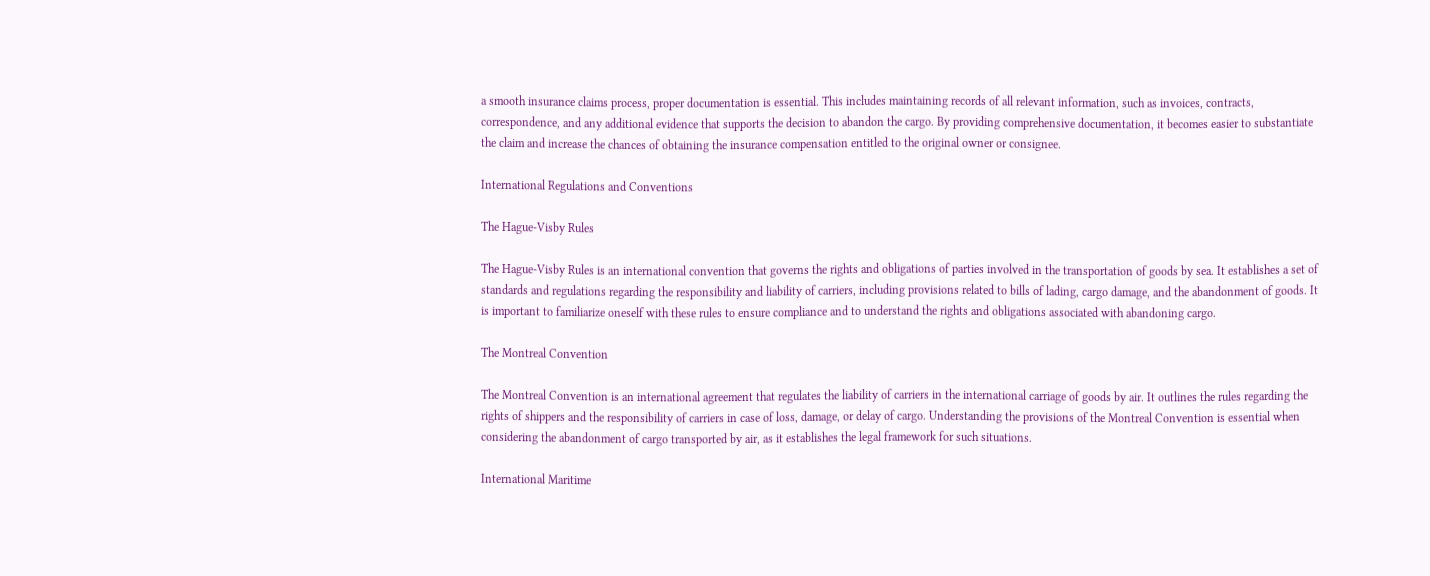a smooth insurance claims process, proper documentation is essential. This includes maintaining records of all relevant information, such as invoices, contracts, correspondence, and any additional evidence that supports the decision to abandon the cargo. By providing comprehensive documentation, it becomes easier to substantiate the claim and increase the chances of obtaining the insurance compensation entitled to the original owner or consignee.

International Regulations and Conventions

The Hague-Visby Rules

The Hague-Visby Rules is an international convention that governs the rights and obligations of parties involved in the transportation of goods by sea. It establishes a set of standards and regulations regarding the responsibility and liability of carriers, including provisions related to bills of lading, cargo damage, and the abandonment of goods. It is important to familiarize oneself with these rules to ensure compliance and to understand the rights and obligations associated with abandoning cargo.

The Montreal Convention

The Montreal Convention is an international agreement that regulates the liability of carriers in the international carriage of goods by air. It outlines the rules regarding the rights of shippers and the responsibility of carriers in case of loss, damage, or delay of cargo. Understanding the provisions of the Montreal Convention is essential when considering the abandonment of cargo transported by air, as it establishes the legal framework for such situations.

International Maritime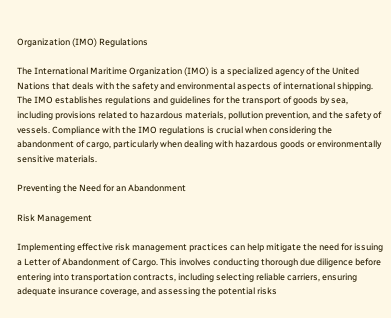Organization (IMO) Regulations

The International Maritime Organization (IMO) is a specialized agency of the United Nations that deals with the safety and environmental aspects of international shipping. The IMO establishes regulations and guidelines for the transport of goods by sea, including provisions related to hazardous materials, pollution prevention, and the safety of vessels. Compliance with the IMO regulations is crucial when considering the abandonment of cargo, particularly when dealing with hazardous goods or environmentally sensitive materials.

Preventing the Need for an Abandonment

Risk Management

Implementing effective risk management practices can help mitigate the need for issuing a Letter of Abandonment of Cargo. This involves conducting thorough due diligence before entering into transportation contracts, including selecting reliable carriers, ensuring adequate insurance coverage, and assessing the potential risks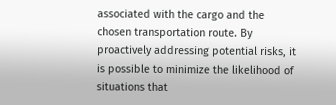associated with the cargo and the chosen transportation route. By proactively addressing potential risks, it is possible to minimize the likelihood of situations that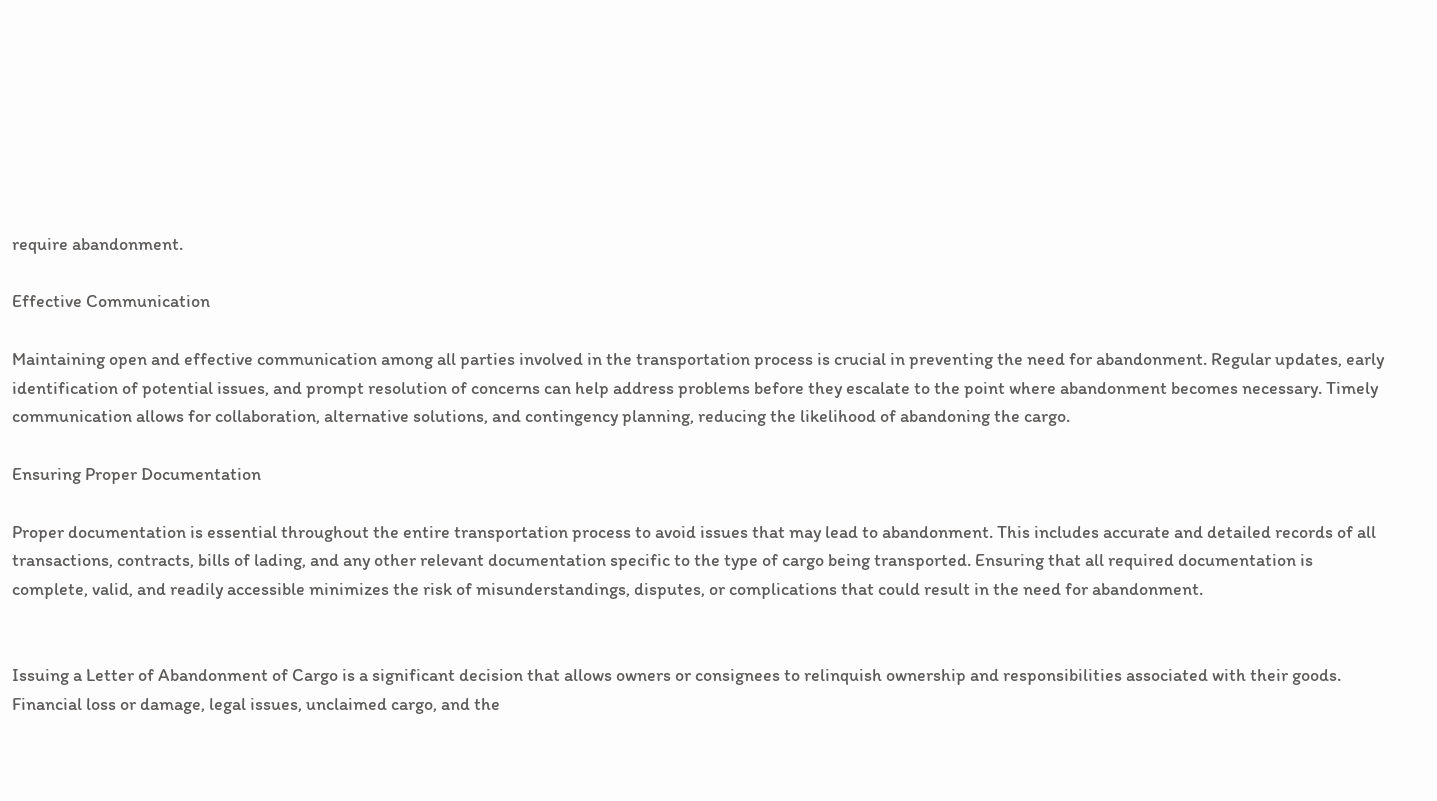require abandonment.

Effective Communication

Maintaining open and effective communication among all parties involved in the transportation process is crucial in preventing the need for abandonment. Regular updates, early identification of potential issues, and prompt resolution of concerns can help address problems before they escalate to the point where abandonment becomes necessary. Timely communication allows for collaboration, alternative solutions, and contingency planning, reducing the likelihood of abandoning the cargo.

Ensuring Proper Documentation

Proper documentation is essential throughout the entire transportation process to avoid issues that may lead to abandonment. This includes accurate and detailed records of all transactions, contracts, bills of lading, and any other relevant documentation specific to the type of cargo being transported. Ensuring that all required documentation is complete, valid, and readily accessible minimizes the risk of misunderstandings, disputes, or complications that could result in the need for abandonment.


Issuing a Letter of Abandonment of Cargo is a significant decision that allows owners or consignees to relinquish ownership and responsibilities associated with their goods. Financial loss or damage, legal issues, unclaimed cargo, and the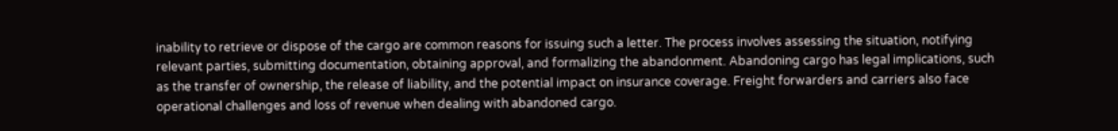inability to retrieve or dispose of the cargo are common reasons for issuing such a letter. The process involves assessing the situation, notifying relevant parties, submitting documentation, obtaining approval, and formalizing the abandonment. Abandoning cargo has legal implications, such as the transfer of ownership, the release of liability, and the potential impact on insurance coverage. Freight forwarders and carriers also face operational challenges and loss of revenue when dealing with abandoned cargo.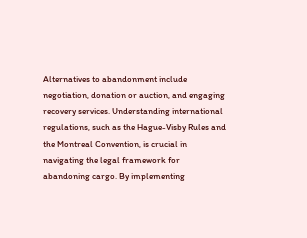Alternatives to abandonment include negotiation, donation or auction, and engaging recovery services. Understanding international regulations, such as the Hague-Visby Rules and the Montreal Convention, is crucial in navigating the legal framework for abandoning cargo. By implementing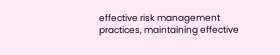effective risk management practices, maintaining effective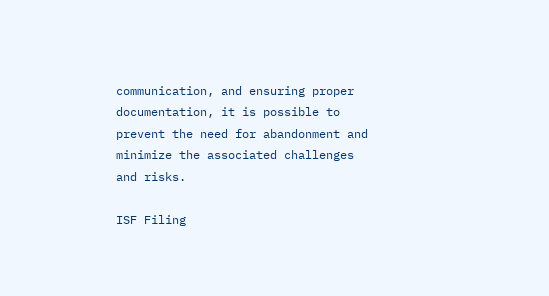communication, and ensuring proper documentation, it is possible to prevent the need for abandonment and minimize the associated challenges and risks.

ISF Filing